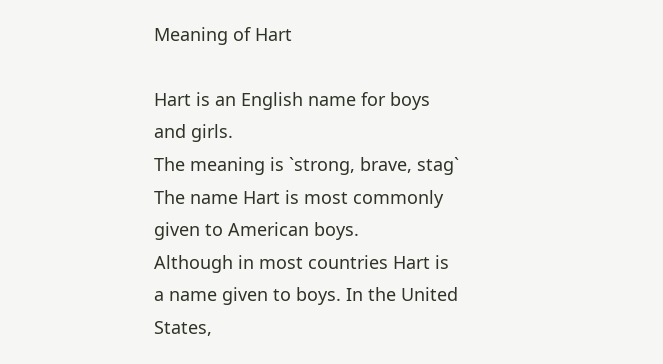Meaning of Hart

Hart is an English name for boys and girls.
The meaning is `strong, brave, stag`
The name Hart is most commonly given to American boys.
Although in most countries Hart is a name given to boys. In the United States,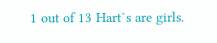1 out of 13 Hart`s are girls.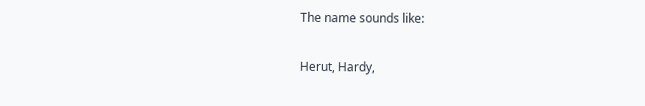The name sounds like:

Herut, Hardy,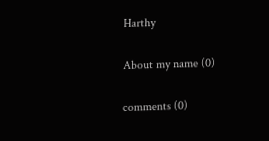Harthy

About my name (0)

comments (0)